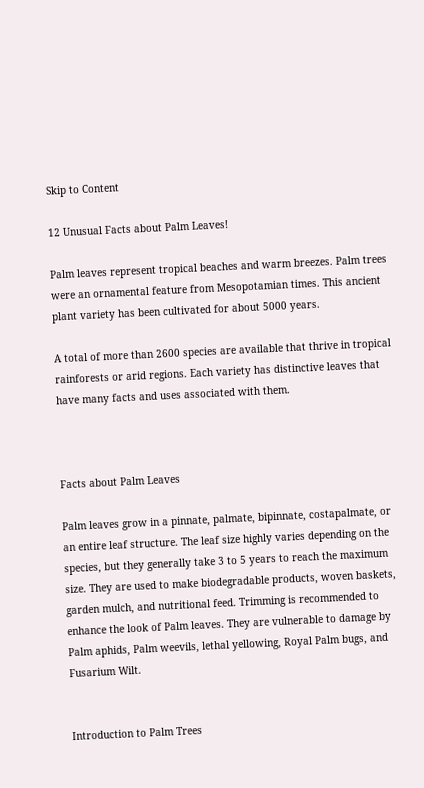Skip to Content

12 Unusual Facts about Palm Leaves!

Palm leaves represent tropical beaches and warm breezes. Palm trees were an ornamental feature from Mesopotamian times. This ancient plant variety has been cultivated for about 5000 years.

A total of more than 2600 species are available that thrive in tropical rainforests or arid regions. Each variety has distinctive leaves that have many facts and uses associated with them.



Facts about Palm Leaves

Palm leaves grow in a pinnate, palmate, bipinnate, costapalmate, or an entire leaf structure. The leaf size highly varies depending on the species, but they generally take 3 to 5 years to reach the maximum size. They are used to make biodegradable products, woven baskets, garden mulch, and nutritional feed. Trimming is recommended to enhance the look of Palm leaves. They are vulnerable to damage by Palm aphids, Palm weevils, lethal yellowing, Royal Palm bugs, and Fusarium Wilt.


Introduction to Palm Trees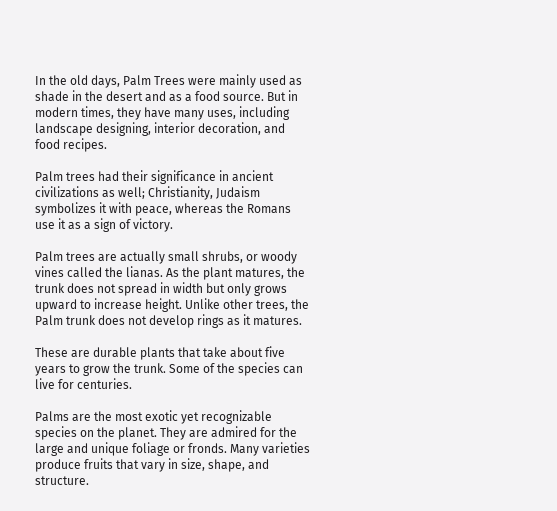In the old days, Palm Trees were mainly used as shade in the desert and as a food source. But in modern times, they have many uses, including landscape designing, interior decoration, and food recipes.

Palm trees had their significance in ancient civilizations as well; Christianity, Judaism symbolizes it with peace, whereas the Romans use it as a sign of victory.

Palm trees are actually small shrubs, or woody vines called the lianas. As the plant matures, the trunk does not spread in width but only grows upward to increase height. Unlike other trees, the Palm trunk does not develop rings as it matures.

These are durable plants that take about five years to grow the trunk. Some of the species can live for centuries.

Palms are the most exotic yet recognizable species on the planet. They are admired for the large and unique foliage or fronds. Many varieties produce fruits that vary in size, shape, and structure.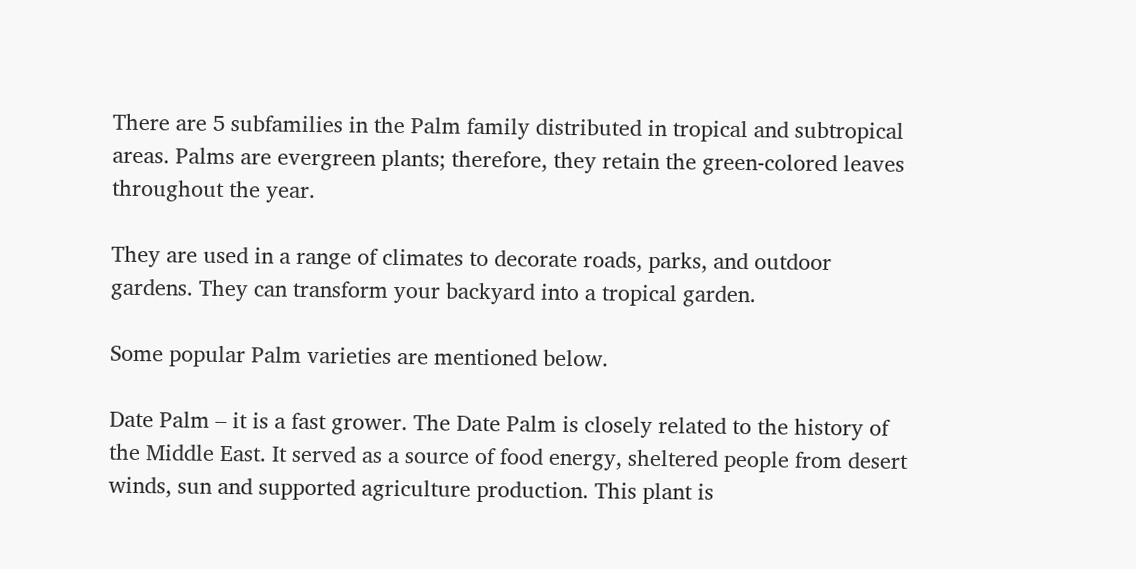There are 5 subfamilies in the Palm family distributed in tropical and subtropical areas. Palms are evergreen plants; therefore, they retain the green-colored leaves throughout the year.

They are used in a range of climates to decorate roads, parks, and outdoor gardens. They can transform your backyard into a tropical garden.

Some popular Palm varieties are mentioned below.

Date Palm – it is a fast grower. The Date Palm is closely related to the history of the Middle East. It served as a source of food energy, sheltered people from desert winds, sun and supported agriculture production. This plant is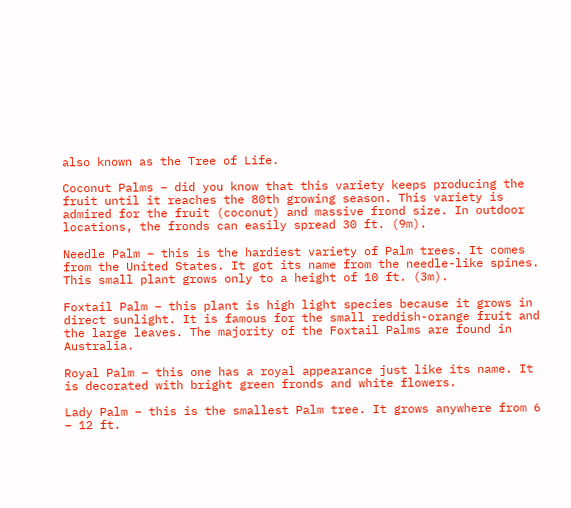also known as the Tree of Life.

Coconut Palms – did you know that this variety keeps producing the fruit until it reaches the 80th growing season. This variety is admired for the fruit (coconut) and massive frond size. In outdoor locations, the fronds can easily spread 30 ft. (9m).

Needle Palm – this is the hardiest variety of Palm trees. It comes from the United States. It got its name from the needle-like spines. This small plant grows only to a height of 10 ft. (3m).

Foxtail Palm – this plant is high light species because it grows in direct sunlight. It is famous for the small reddish-orange fruit and the large leaves. The majority of the Foxtail Palms are found in Australia.

Royal Palm – this one has a royal appearance just like its name. It is decorated with bright green fronds and white flowers.

Lady Palm – this is the smallest Palm tree. It grows anywhere from 6 – 12 ft.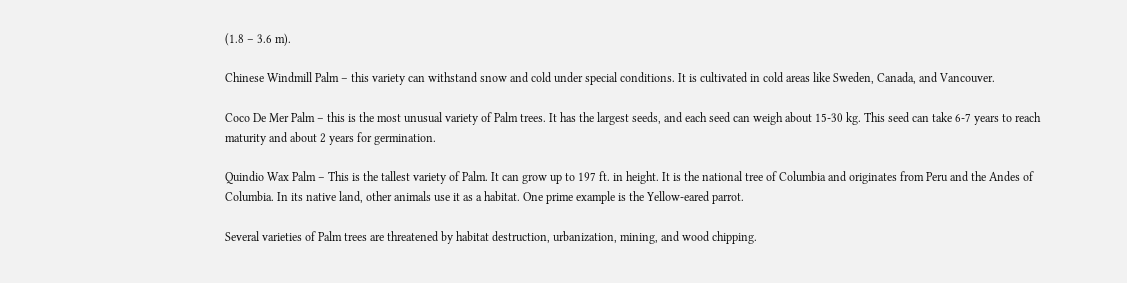(1.8 – 3.6 m).

Chinese Windmill Palm – this variety can withstand snow and cold under special conditions. It is cultivated in cold areas like Sweden, Canada, and Vancouver.

Coco De Mer Palm – this is the most unusual variety of Palm trees. It has the largest seeds, and each seed can weigh about 15-30 kg. This seed can take 6-7 years to reach maturity and about 2 years for germination.

Quindio Wax Palm – This is the tallest variety of Palm. It can grow up to 197 ft. in height. It is the national tree of Columbia and originates from Peru and the Andes of Columbia. In its native land, other animals use it as a habitat. One prime example is the Yellow-eared parrot.

Several varieties of Palm trees are threatened by habitat destruction, urbanization, mining, and wood chipping.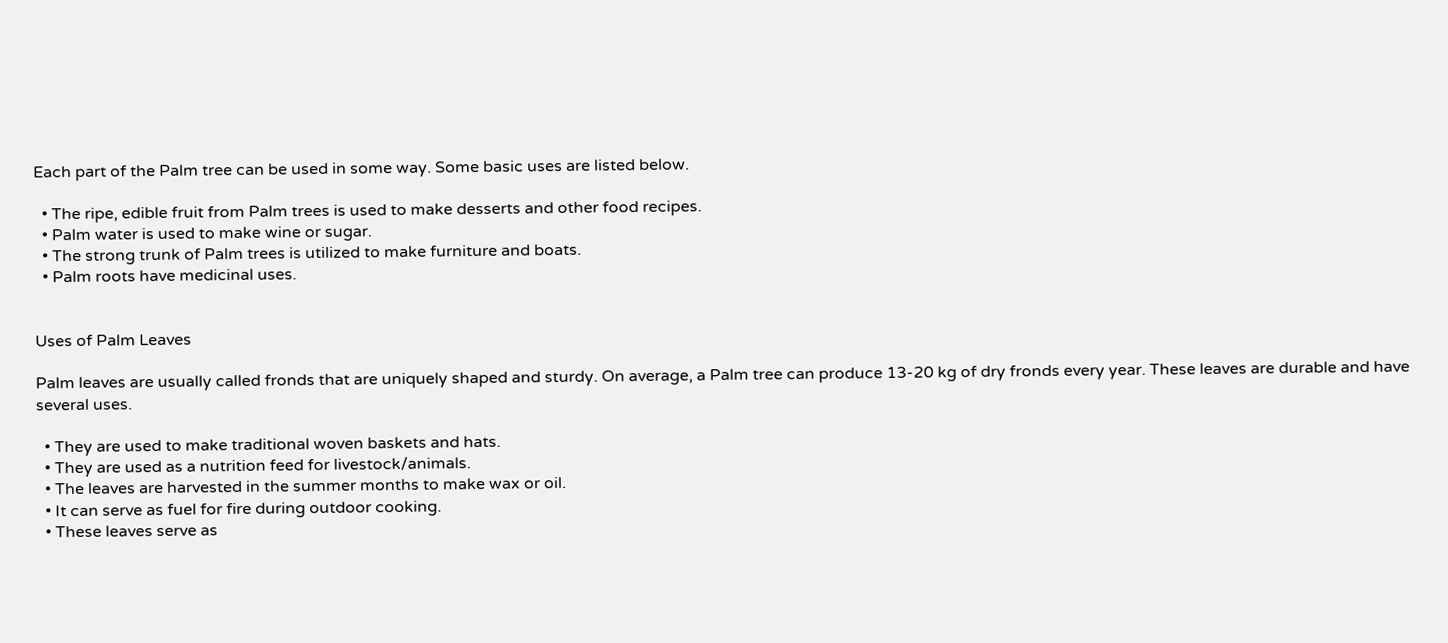Each part of the Palm tree can be used in some way. Some basic uses are listed below.

  • The ripe, edible fruit from Palm trees is used to make desserts and other food recipes.
  • Palm water is used to make wine or sugar.
  • The strong trunk of Palm trees is utilized to make furniture and boats.
  • Palm roots have medicinal uses.


Uses of Palm Leaves

Palm leaves are usually called fronds that are uniquely shaped and sturdy. On average, a Palm tree can produce 13-20 kg of dry fronds every year. These leaves are durable and have several uses.

  • They are used to make traditional woven baskets and hats.
  • They are used as a nutrition feed for livestock/animals.
  • The leaves are harvested in the summer months to make wax or oil.
  • It can serve as fuel for fire during outdoor cooking.
  • These leaves serve as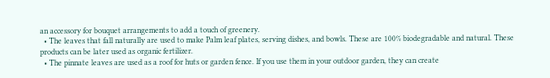an accessory for bouquet arrangements to add a touch of greenery.
  • The leaves that fall naturally are used to make Palm leaf plates, serving dishes, and bowls. These are 100% biodegradable and natural. These products can be later used as organic fertilizer.
  • The pinnate leaves are used as a roof for huts or garden fence. If you use them in your outdoor garden, they can create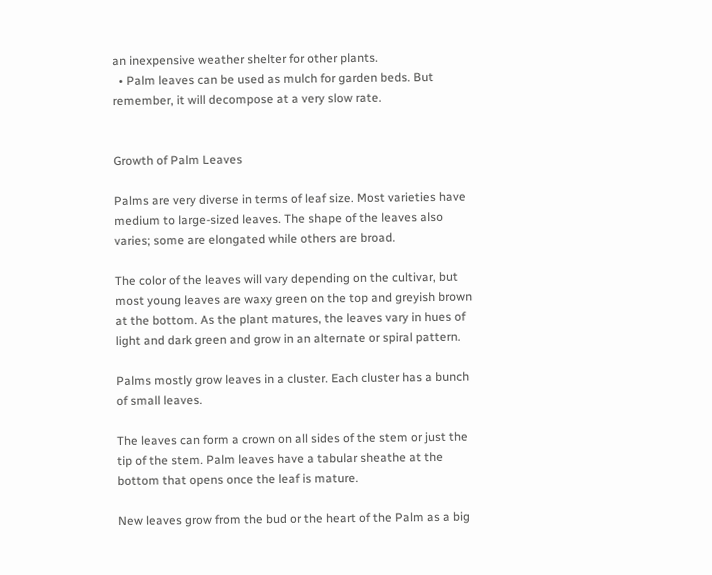an inexpensive weather shelter for other plants.
  • Palm leaves can be used as mulch for garden beds. But remember, it will decompose at a very slow rate.


Growth of Palm Leaves

Palms are very diverse in terms of leaf size. Most varieties have medium to large-sized leaves. The shape of the leaves also varies; some are elongated while others are broad.

The color of the leaves will vary depending on the cultivar, but most young leaves are waxy green on the top and greyish brown at the bottom. As the plant matures, the leaves vary in hues of light and dark green and grow in an alternate or spiral pattern.

Palms mostly grow leaves in a cluster. Each cluster has a bunch of small leaves.

The leaves can form a crown on all sides of the stem or just the tip of the stem. Palm leaves have a tabular sheathe at the bottom that opens once the leaf is mature.

New leaves grow from the bud or the heart of the Palm as a big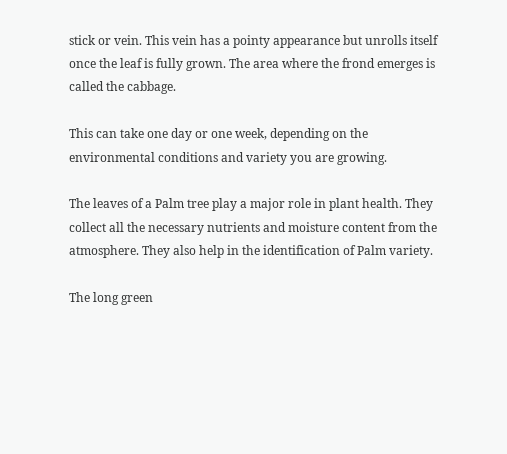stick or vein. This vein has a pointy appearance but unrolls itself once the leaf is fully grown. The area where the frond emerges is called the cabbage.

This can take one day or one week, depending on the environmental conditions and variety you are growing.

The leaves of a Palm tree play a major role in plant health. They collect all the necessary nutrients and moisture content from the atmosphere. They also help in the identification of Palm variety.

The long green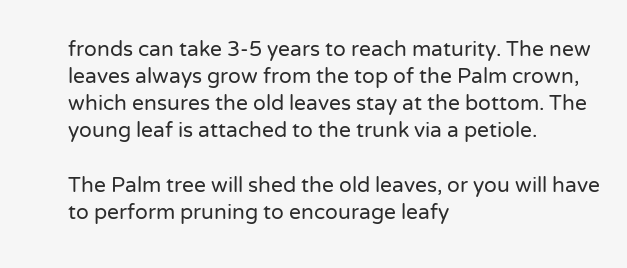fronds can take 3-5 years to reach maturity. The new leaves always grow from the top of the Palm crown, which ensures the old leaves stay at the bottom. The young leaf is attached to the trunk via a petiole.

The Palm tree will shed the old leaves, or you will have to perform pruning to encourage leafy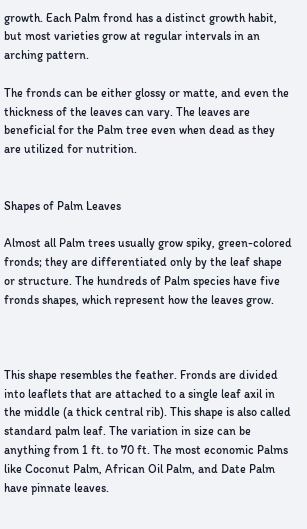growth. Each Palm frond has a distinct growth habit, but most varieties grow at regular intervals in an arching pattern.

The fronds can be either glossy or matte, and even the thickness of the leaves can vary. The leaves are beneficial for the Palm tree even when dead as they are utilized for nutrition.


Shapes of Palm Leaves

Almost all Palm trees usually grow spiky, green-colored fronds; they are differentiated only by the leaf shape or structure. The hundreds of Palm species have five fronds shapes, which represent how the leaves grow.



This shape resembles the feather. Fronds are divided into leaflets that are attached to a single leaf axil in the middle (a thick central rib). This shape is also called standard palm leaf. The variation in size can be anything from 1 ft. to 70 ft. The most economic Palms like Coconut Palm, African Oil Palm, and Date Palm have pinnate leaves.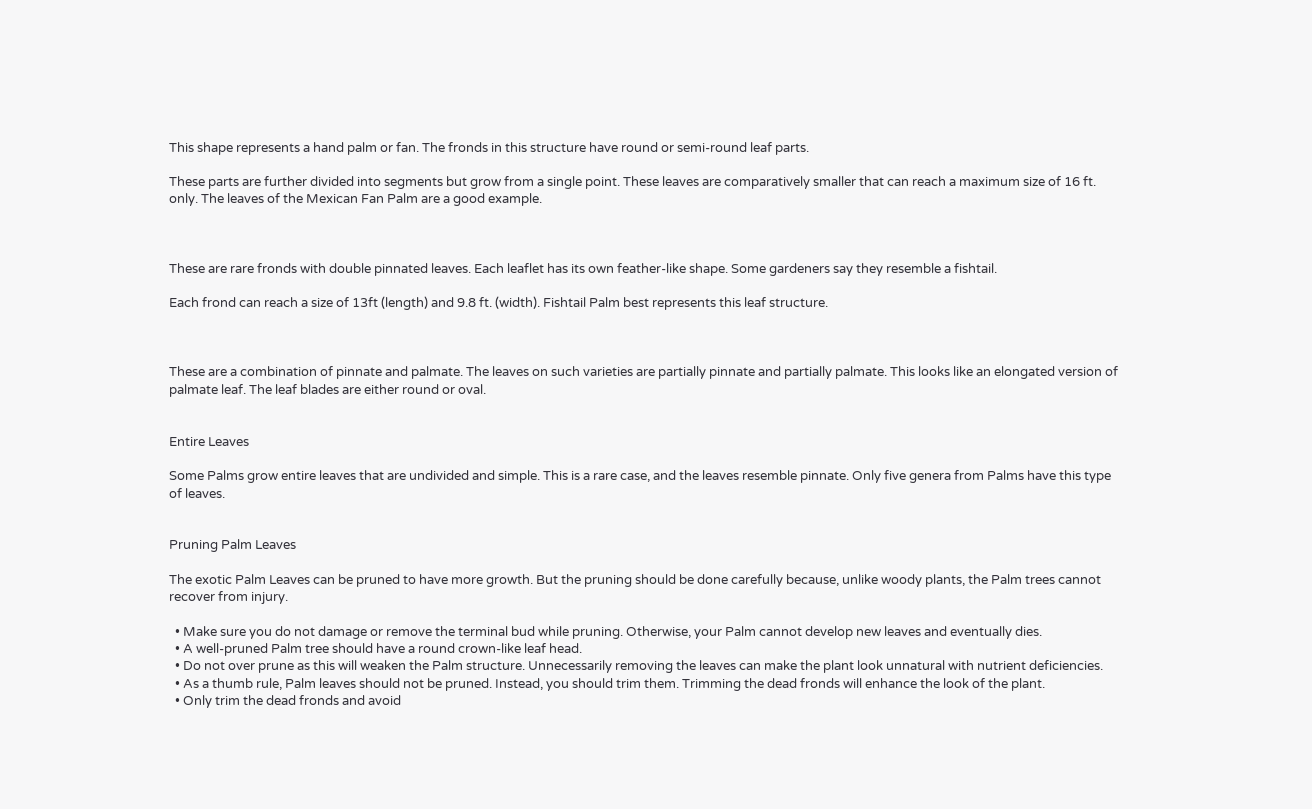This shape represents a hand palm or fan. The fronds in this structure have round or semi-round leaf parts.

These parts are further divided into segments but grow from a single point. These leaves are comparatively smaller that can reach a maximum size of 16 ft. only. The leaves of the Mexican Fan Palm are a good example.



These are rare fronds with double pinnated leaves. Each leaflet has its own feather-like shape. Some gardeners say they resemble a fishtail.

Each frond can reach a size of 13ft (length) and 9.8 ft. (width). Fishtail Palm best represents this leaf structure.



These are a combination of pinnate and palmate. The leaves on such varieties are partially pinnate and partially palmate. This looks like an elongated version of palmate leaf. The leaf blades are either round or oval.


Entire Leaves

Some Palms grow entire leaves that are undivided and simple. This is a rare case, and the leaves resemble pinnate. Only five genera from Palms have this type of leaves.


Pruning Palm Leaves

The exotic Palm Leaves can be pruned to have more growth. But the pruning should be done carefully because, unlike woody plants, the Palm trees cannot recover from injury.

  • Make sure you do not damage or remove the terminal bud while pruning. Otherwise, your Palm cannot develop new leaves and eventually dies.
  • A well-pruned Palm tree should have a round crown-like leaf head.
  • Do not over prune as this will weaken the Palm structure. Unnecessarily removing the leaves can make the plant look unnatural with nutrient deficiencies.
  • As a thumb rule, Palm leaves should not be pruned. Instead, you should trim them. Trimming the dead fronds will enhance the look of the plant.
  • Only trim the dead fronds and avoid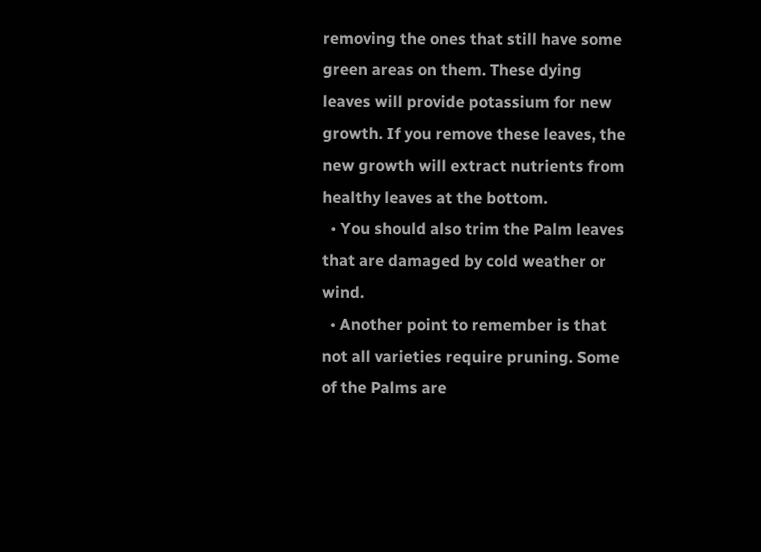removing the ones that still have some green areas on them. These dying leaves will provide potassium for new growth. If you remove these leaves, the new growth will extract nutrients from healthy leaves at the bottom.
  • You should also trim the Palm leaves that are damaged by cold weather or wind.
  • Another point to remember is that not all varieties require pruning. Some of the Palms are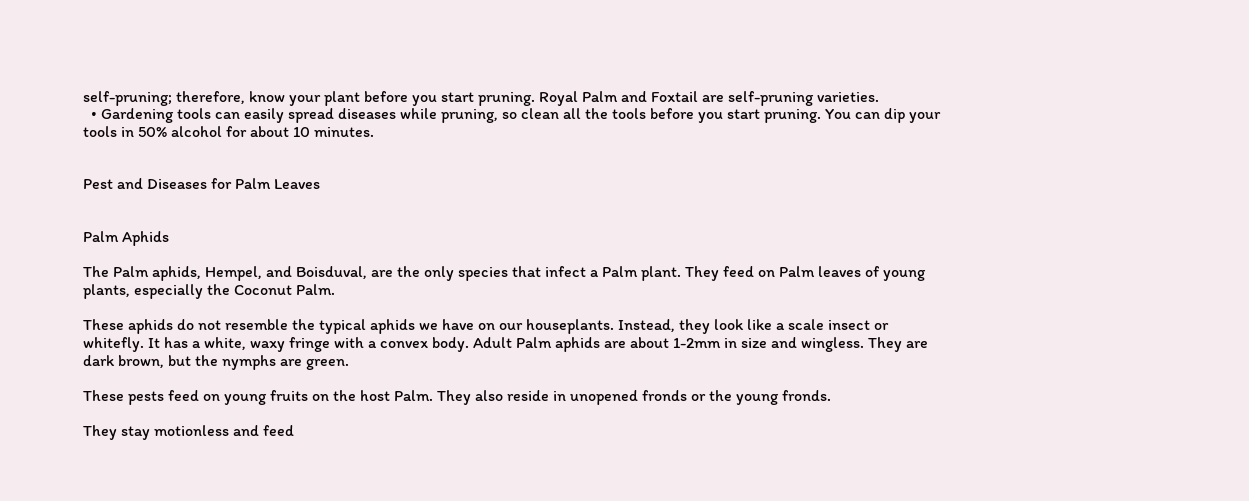self-pruning; therefore, know your plant before you start pruning. Royal Palm and Foxtail are self-pruning varieties.
  • Gardening tools can easily spread diseases while pruning, so clean all the tools before you start pruning. You can dip your tools in 50% alcohol for about 10 minutes.


Pest and Diseases for Palm Leaves


Palm Aphids

The Palm aphids, Hempel, and Boisduval, are the only species that infect a Palm plant. They feed on Palm leaves of young plants, especially the Coconut Palm.

These aphids do not resemble the typical aphids we have on our houseplants. Instead, they look like a scale insect or whitefly. It has a white, waxy fringe with a convex body. Adult Palm aphids are about 1-2mm in size and wingless. They are dark brown, but the nymphs are green.

These pests feed on young fruits on the host Palm. They also reside in unopened fronds or the young fronds.

They stay motionless and feed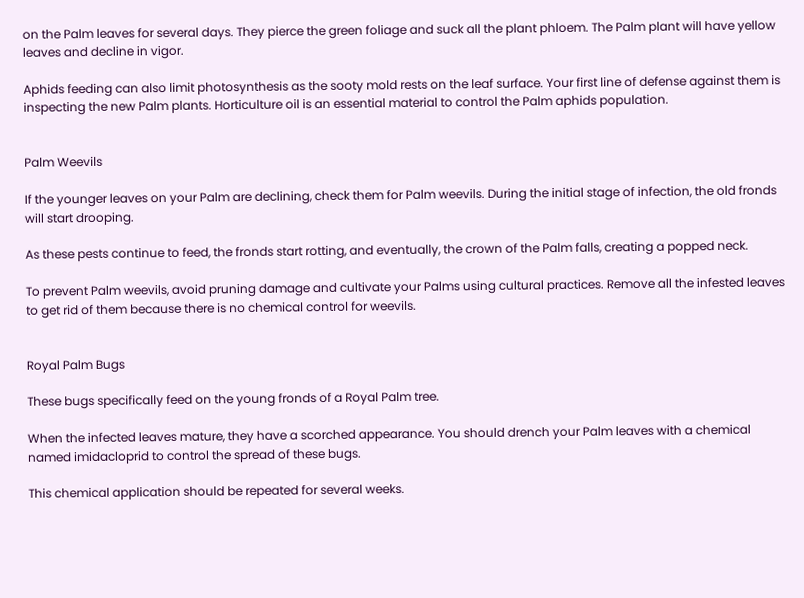on the Palm leaves for several days. They pierce the green foliage and suck all the plant phloem. The Palm plant will have yellow leaves and decline in vigor.

Aphids feeding can also limit photosynthesis as the sooty mold rests on the leaf surface. Your first line of defense against them is inspecting the new Palm plants. Horticulture oil is an essential material to control the Palm aphids population.


Palm Weevils

If the younger leaves on your Palm are declining, check them for Palm weevils. During the initial stage of infection, the old fronds will start drooping.

As these pests continue to feed, the fronds start rotting, and eventually, the crown of the Palm falls, creating a popped neck.

To prevent Palm weevils, avoid pruning damage and cultivate your Palms using cultural practices. Remove all the infested leaves to get rid of them because there is no chemical control for weevils.


Royal Palm Bugs

These bugs specifically feed on the young fronds of a Royal Palm tree.

When the infected leaves mature, they have a scorched appearance. You should drench your Palm leaves with a chemical named imidacloprid to control the spread of these bugs.

This chemical application should be repeated for several weeks.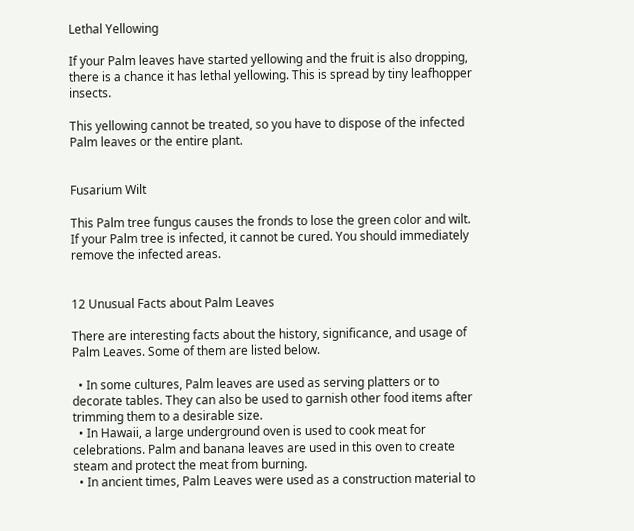Lethal Yellowing

If your Palm leaves have started yellowing and the fruit is also dropping, there is a chance it has lethal yellowing. This is spread by tiny leafhopper insects.

This yellowing cannot be treated, so you have to dispose of the infected Palm leaves or the entire plant.


Fusarium Wilt

This Palm tree fungus causes the fronds to lose the green color and wilt. If your Palm tree is infected, it cannot be cured. You should immediately remove the infected areas.


12 Unusual Facts about Palm Leaves

There are interesting facts about the history, significance, and usage of Palm Leaves. Some of them are listed below.

  • In some cultures, Palm leaves are used as serving platters or to decorate tables. They can also be used to garnish other food items after trimming them to a desirable size.
  • In Hawaii, a large underground oven is used to cook meat for celebrations. Palm and banana leaves are used in this oven to create steam and protect the meat from burning.
  • In ancient times, Palm Leaves were used as a construction material to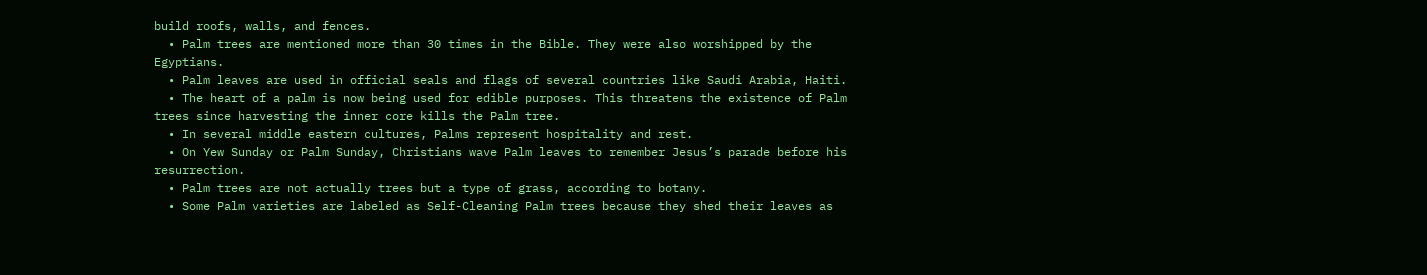build roofs, walls, and fences.
  • Palm trees are mentioned more than 30 times in the Bible. They were also worshipped by the Egyptians.
  • Palm leaves are used in official seals and flags of several countries like Saudi Arabia, Haiti.
  • The heart of a palm is now being used for edible purposes. This threatens the existence of Palm trees since harvesting the inner core kills the Palm tree.
  • In several middle eastern cultures, Palms represent hospitality and rest.
  • On Yew Sunday or Palm Sunday, Christians wave Palm leaves to remember Jesus’s parade before his resurrection.
  • Palm trees are not actually trees but a type of grass, according to botany.
  • Some Palm varieties are labeled as Self-Cleaning Palm trees because they shed their leaves as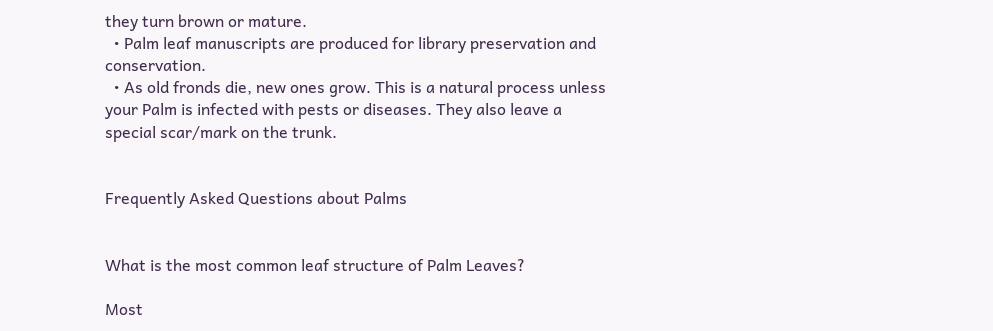they turn brown or mature.
  • Palm leaf manuscripts are produced for library preservation and conservation.
  • As old fronds die, new ones grow. This is a natural process unless your Palm is infected with pests or diseases. They also leave a special scar/mark on the trunk.


Frequently Asked Questions about Palms


What is the most common leaf structure of Palm Leaves?

Most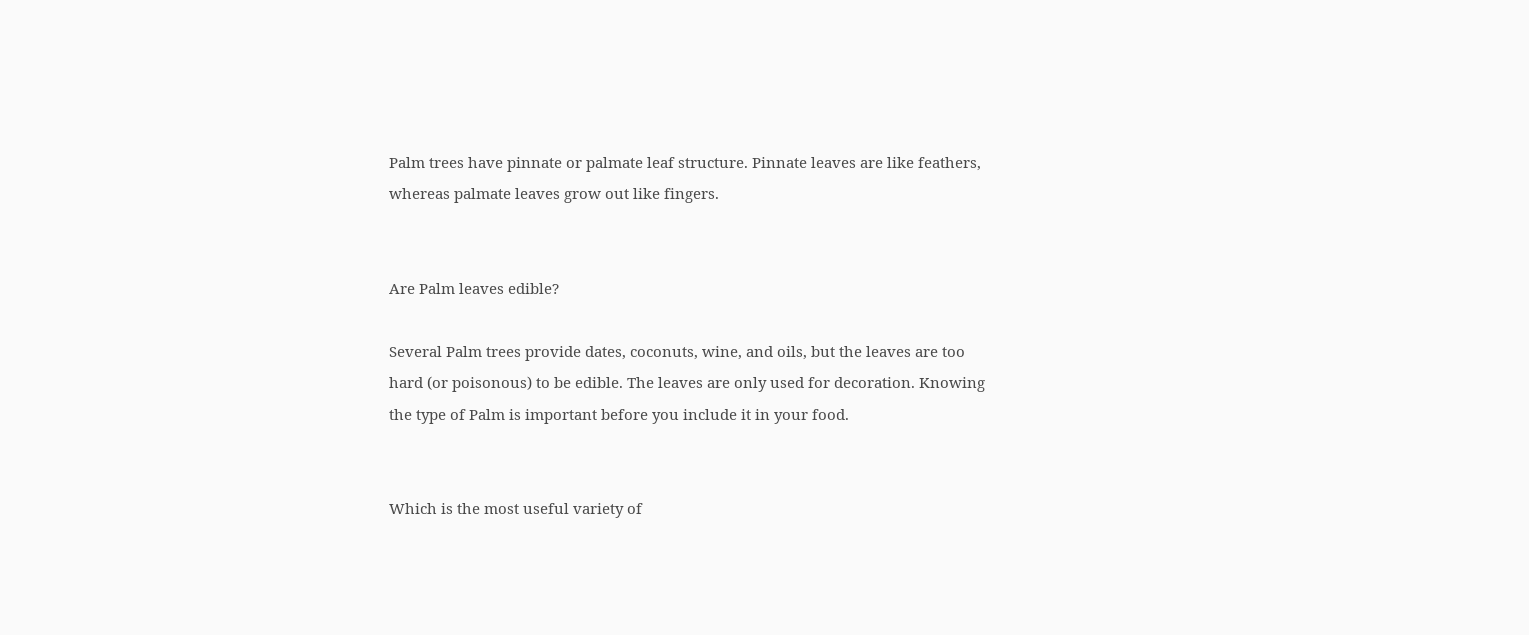Palm trees have pinnate or palmate leaf structure. Pinnate leaves are like feathers, whereas palmate leaves grow out like fingers.


Are Palm leaves edible?

Several Palm trees provide dates, coconuts, wine, and oils, but the leaves are too hard (or poisonous) to be edible. The leaves are only used for decoration. Knowing the type of Palm is important before you include it in your food.


Which is the most useful variety of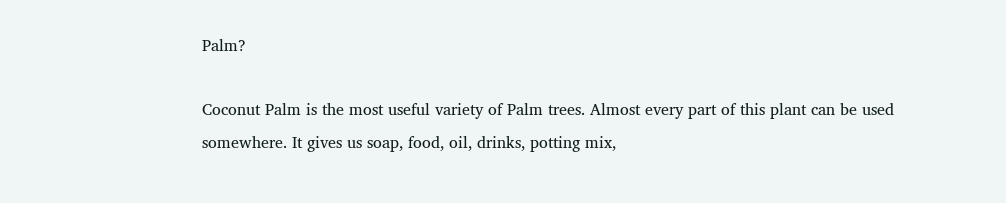Palm?

Coconut Palm is the most useful variety of Palm trees. Almost every part of this plant can be used somewhere. It gives us soap, food, oil, drinks, potting mix,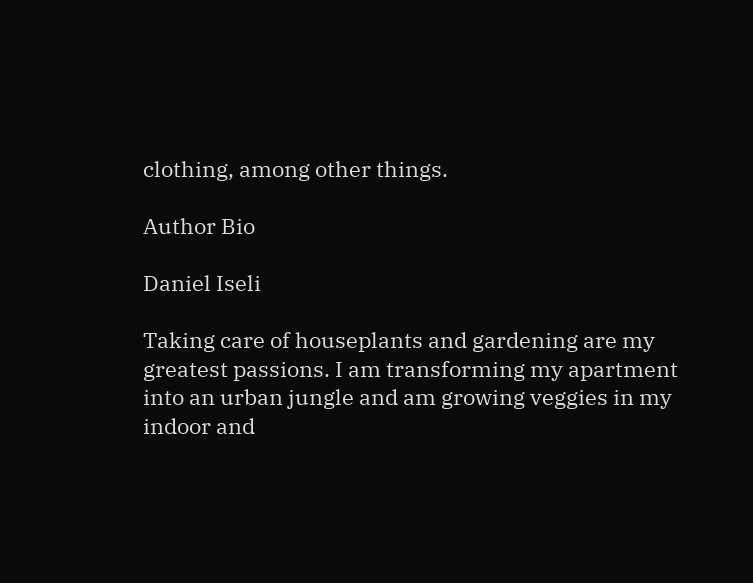clothing, among other things.

Author Bio

Daniel Iseli

Taking care of houseplants and gardening are my greatest passions. I am transforming my apartment into an urban jungle and am growing veggies in my indoor and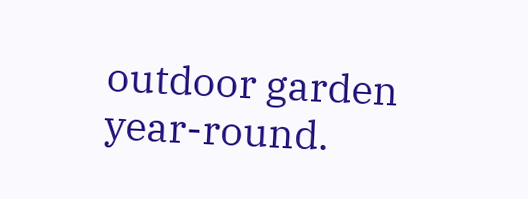outdoor garden year-round.